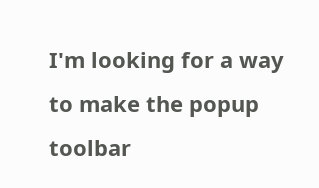I'm looking for a way to make the popup toolbar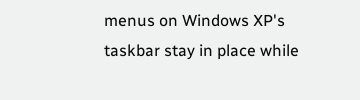menus on Windows XP's taskbar stay in place while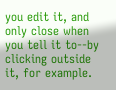you edit it, and only close when you tell it to--by clicking outside it, for example.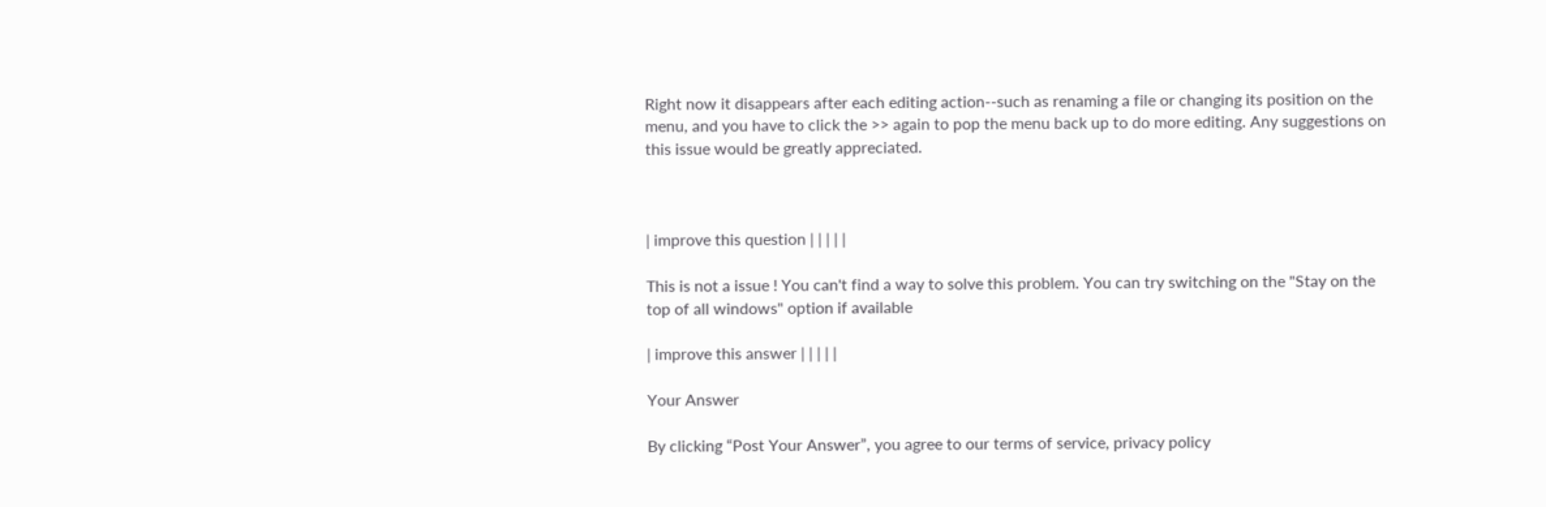Right now it disappears after each editing action--such as renaming a file or changing its position on the menu, and you have to click the >> again to pop the menu back up to do more editing. Any suggestions on this issue would be greatly appreciated.



| improve this question | | | | |

This is not a issue ! You can't find a way to solve this problem. You can try switching on the "Stay on the top of all windows" option if available

| improve this answer | | | | |

Your Answer

By clicking “Post Your Answer”, you agree to our terms of service, privacy policy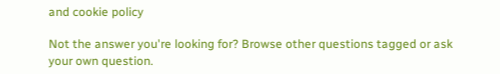and cookie policy

Not the answer you're looking for? Browse other questions tagged or ask your own question.